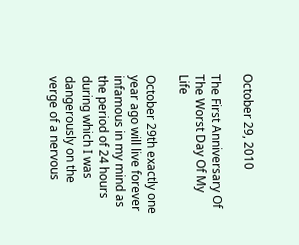October 29, 2010

The First Anniversary Of The Worst Day Of My Life

October 29th exactly one year ago will live forever infamous in my mind as the period of 24 hours during which I was dangerously on the verge of a nervous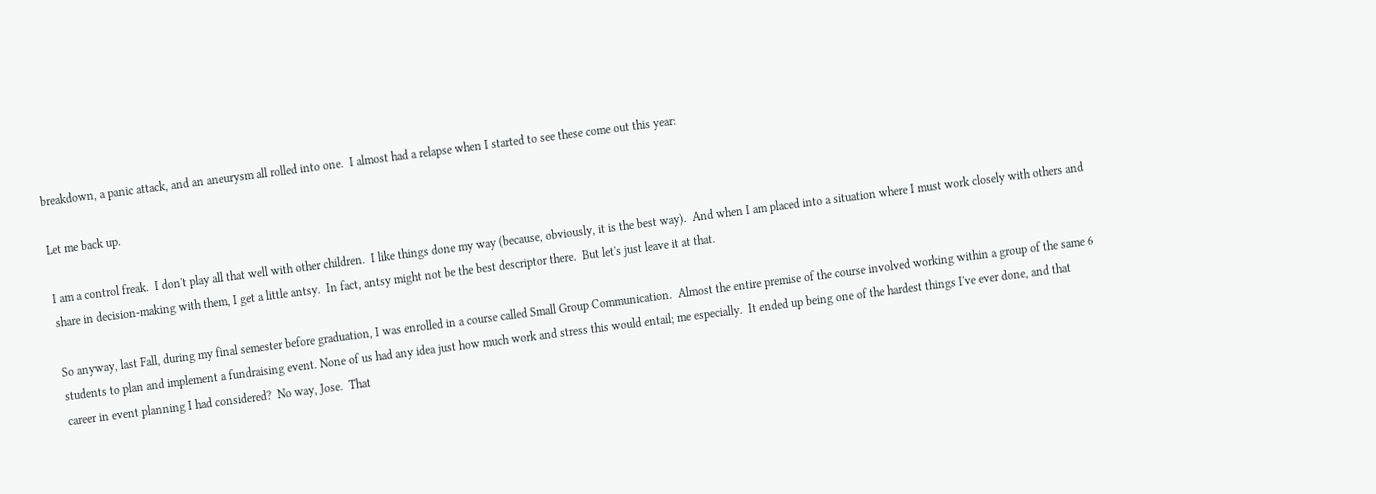breakdown, a panic attack, and an aneurysm all rolled into one.  I almost had a relapse when I started to see these come out this year:

Let me back up.

I am a control freak.  I don't play all that well with other children.  I like things done my way (because, obviously, it is the best way).  And when I am placed into a situation where I must work closely with others and share in decision-making with them, I get a little antsy.  In fact, antsy might not be the best descriptor there.  But let's just leave it at that.

So anyway, last Fall, during my final semester before graduation, I was enrolled in a course called Small Group Communication.  Almost the entire premise of the course involved working within a group of the same 6 students to plan and implement a fundraising event. None of us had any idea just how much work and stress this would entail; me especially.  It ended up being one of the hardest things I've ever done, and that career in event planning I had considered?  No way, Jose.  That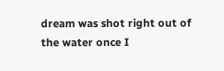dream was shot right out of the water once I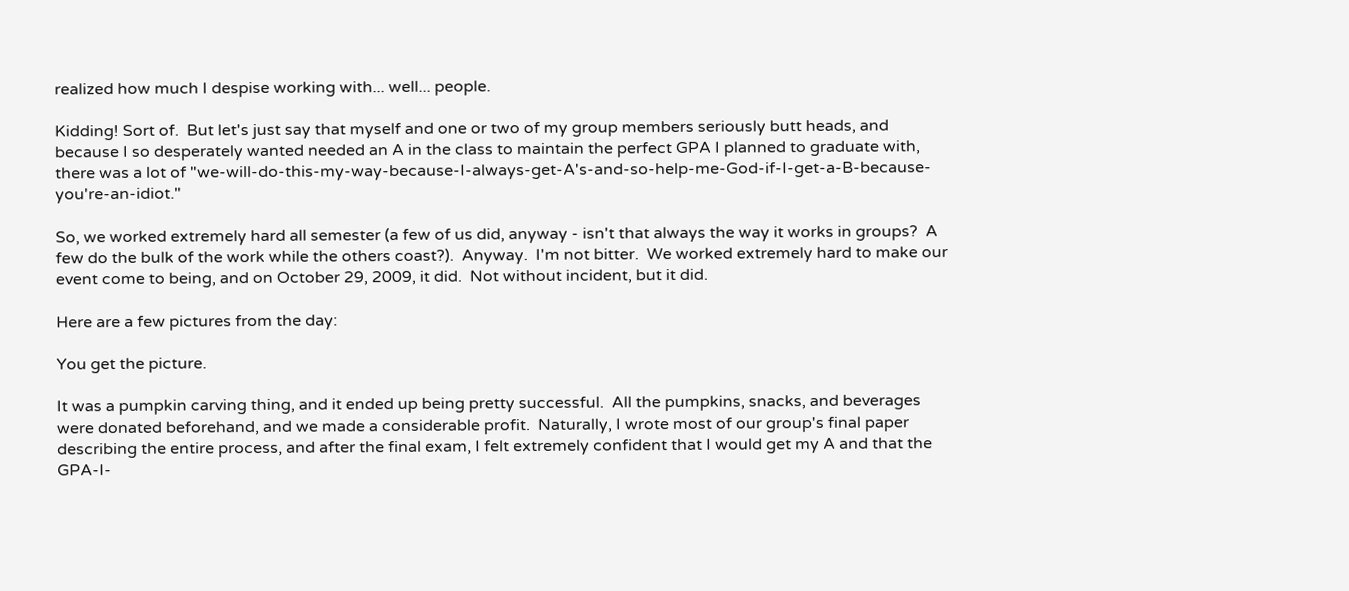realized how much I despise working with... well... people.

Kidding! Sort of.  But let's just say that myself and one or two of my group members seriously butt heads, and because I so desperately wanted needed an A in the class to maintain the perfect GPA I planned to graduate with, there was a lot of "we-will-do-this-my-way-because-I-always-get-A's-and-so-help-me-God-if-I-get-a-B-because-you're-an-idiot."

So, we worked extremely hard all semester (a few of us did, anyway - isn't that always the way it works in groups?  A few do the bulk of the work while the others coast?).  Anyway.  I'm not bitter.  We worked extremely hard to make our event come to being, and on October 29, 2009, it did.  Not without incident, but it did.

Here are a few pictures from the day:

You get the picture.

It was a pumpkin carving thing, and it ended up being pretty successful.  All the pumpkins, snacks, and beverages were donated beforehand, and we made a considerable profit.  Naturally, I wrote most of our group's final paper describing the entire process, and after the final exam, I felt extremely confident that I would get my A and that the GPA-I-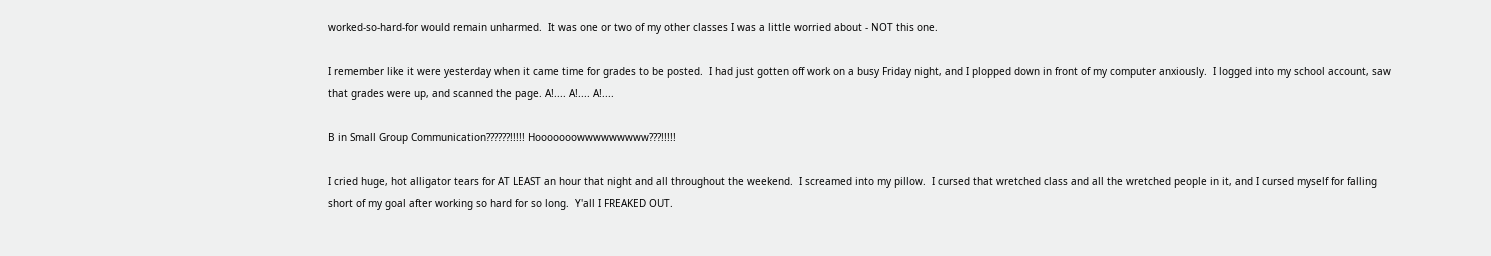worked-so-hard-for would remain unharmed.  It was one or two of my other classes I was a little worried about - NOT this one.

I remember like it were yesterday when it came time for grades to be posted.  I had just gotten off work on a busy Friday night, and I plopped down in front of my computer anxiously.  I logged into my school account, saw that grades were up, and scanned the page. A!.... A!.... A!....

B in Small Group Communication??????!!!!! Hooooooowwwwwwwww???!!!!!

I cried huge, hot alligator tears for AT LEAST an hour that night and all throughout the weekend.  I screamed into my pillow.  I cursed that wretched class and all the wretched people in it, and I cursed myself for falling short of my goal after working so hard for so long.  Y'all I FREAKED OUT.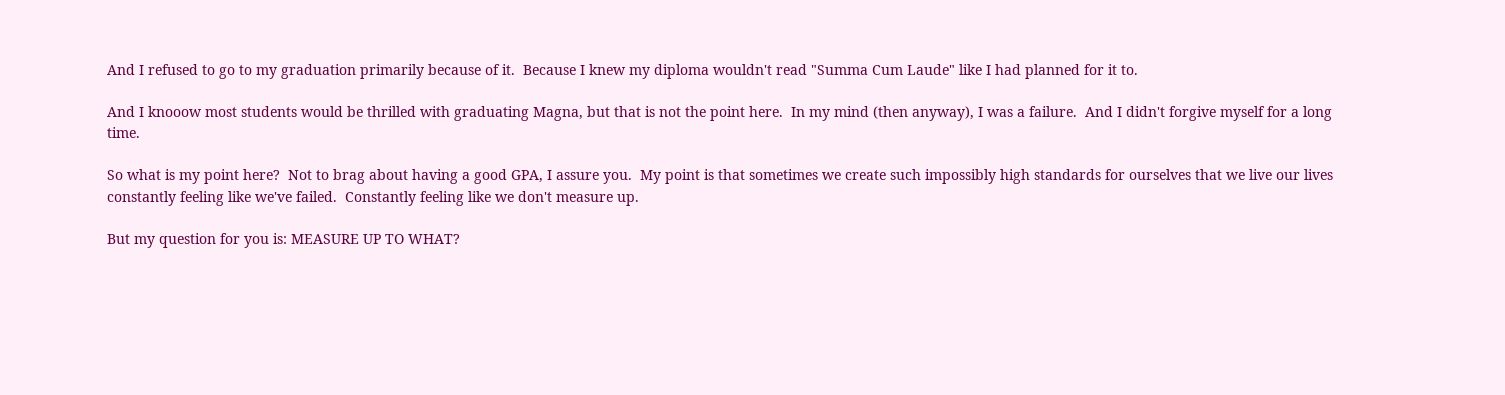And I refused to go to my graduation primarily because of it.  Because I knew my diploma wouldn't read "Summa Cum Laude" like I had planned for it to.

And I knooow most students would be thrilled with graduating Magna, but that is not the point here.  In my mind (then anyway), I was a failure.  And I didn't forgive myself for a long time.

So what is my point here?  Not to brag about having a good GPA, I assure you.  My point is that sometimes we create such impossibly high standards for ourselves that we live our lives constantly feeling like we've failed.  Constantly feeling like we don't measure up.

But my question for you is: MEASURE UP TO WHAT?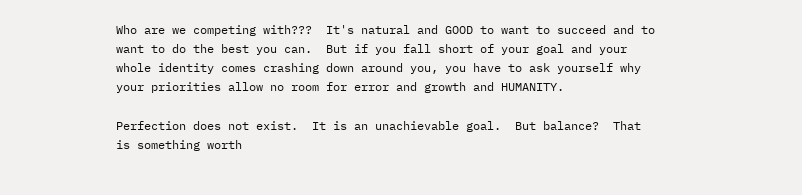Who are we competing with???  It's natural and GOOD to want to succeed and to want to do the best you can.  But if you fall short of your goal and your whole identity comes crashing down around you, you have to ask yourself why your priorities allow no room for error and growth and HUMANITY.

Perfection does not exist.  It is an unachievable goal.  But balance?  That is something worth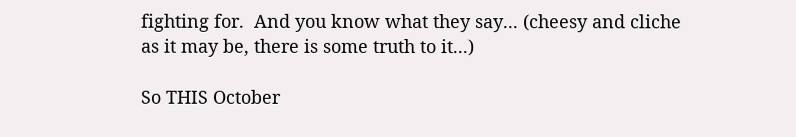fighting for.  And you know what they say... (cheesy and cliche as it may be, there is some truth to it...)

So THIS October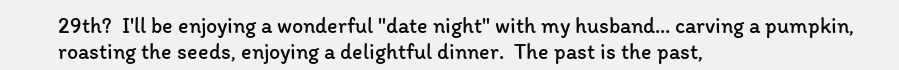29th?  I'll be enjoying a wonderful "date night" with my husband... carving a pumpkin, roasting the seeds, enjoying a delightful dinner.  The past is the past,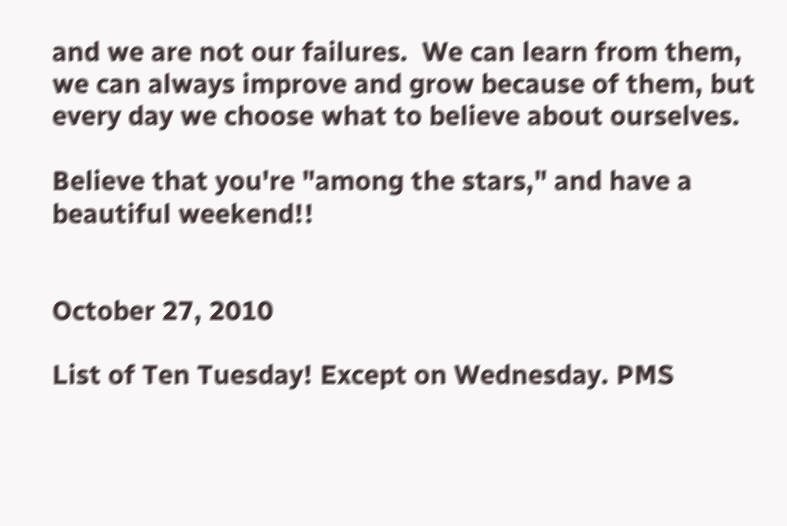and we are not our failures.  We can learn from them, we can always improve and grow because of them, but every day we choose what to believe about ourselves.

Believe that you're "among the stars," and have a beautiful weekend!!


October 27, 2010

List of Ten Tuesday! Except on Wednesday. PMS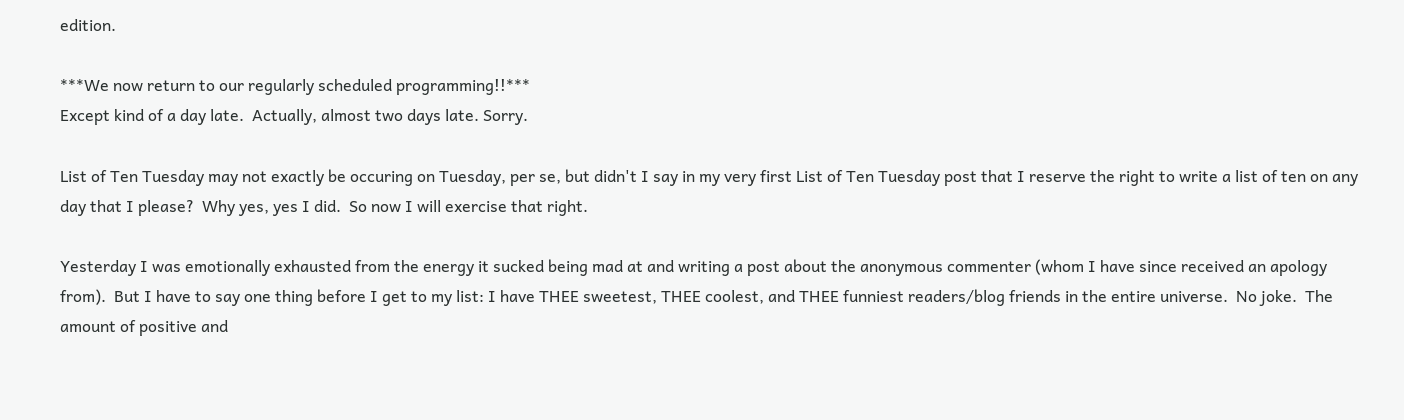edition.

***We now return to our regularly scheduled programming!!***
Except kind of a day late.  Actually, almost two days late. Sorry.

List of Ten Tuesday may not exactly be occuring on Tuesday, per se, but didn't I say in my very first List of Ten Tuesday post that I reserve the right to write a list of ten on any day that I please?  Why yes, yes I did.  So now I will exercise that right.

Yesterday I was emotionally exhausted from the energy it sucked being mad at and writing a post about the anonymous commenter (whom I have since received an apology from).  But I have to say one thing before I get to my list: I have THEE sweetest, THEE coolest, and THEE funniest readers/blog friends in the entire universe.  No joke.  The amount of positive and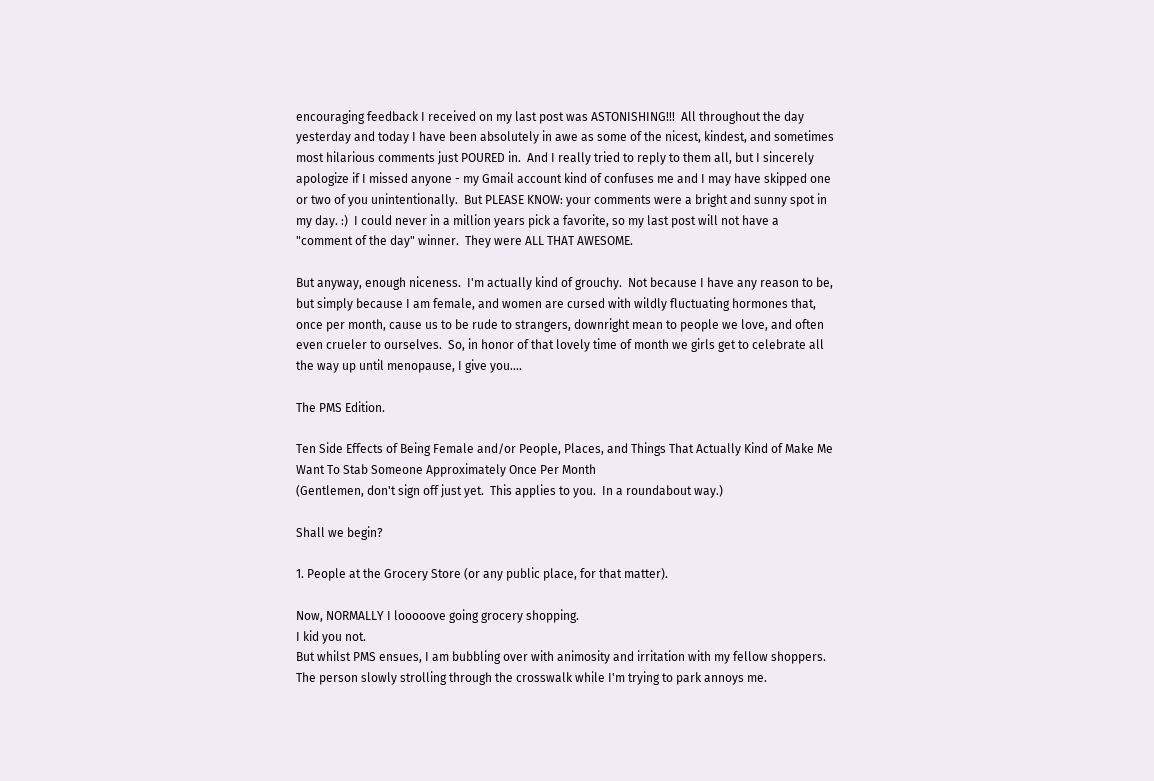encouraging feedback I received on my last post was ASTONISHING!!!  All throughout the day yesterday and today I have been absolutely in awe as some of the nicest, kindest, and sometimes most hilarious comments just POURED in.  And I really tried to reply to them all, but I sincerely apologize if I missed anyone - my Gmail account kind of confuses me and I may have skipped one or two of you unintentionally.  But PLEASE KNOW: your comments were a bright and sunny spot in my day. :)  I could never in a million years pick a favorite, so my last post will not have a "comment of the day" winner.  They were ALL THAT AWESOME.

But anyway, enough niceness.  I'm actually kind of grouchy.  Not because I have any reason to be, but simply because I am female, and women are cursed with wildly fluctuating hormones that, once per month, cause us to be rude to strangers, downright mean to people we love, and often even crueler to ourselves.  So, in honor of that lovely time of month we girls get to celebrate all the way up until menopause, I give you....

The PMS Edition.

Ten Side Effects of Being Female and/or People, Places, and Things That Actually Kind of Make Me Want To Stab Someone Approximately Once Per Month
(Gentlemen, don't sign off just yet.  This applies to you.  In a roundabout way.)

Shall we begin?

1. People at the Grocery Store (or any public place, for that matter).

Now, NORMALLY I looooove going grocery shopping.
I kid you not.
But whilst PMS ensues, I am bubbling over with animosity and irritation with my fellow shoppers.
The person slowly strolling through the crosswalk while I'm trying to park annoys me.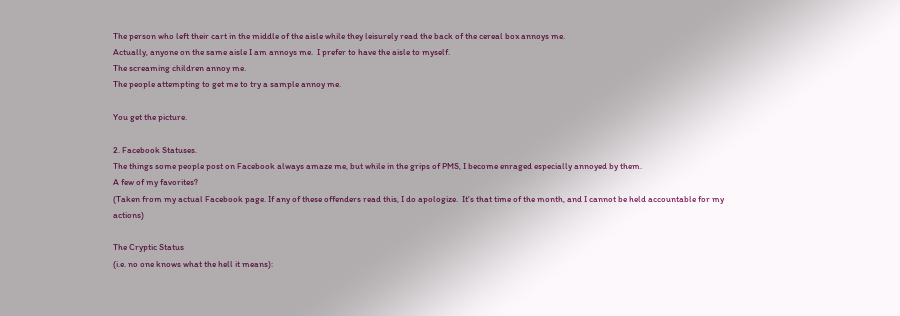The person who left their cart in the middle of the aisle while they leisurely read the back of the cereal box annoys me.
Actually, anyone on the same aisle I am annoys me.  I prefer to have the aisle to myself.
The screaming children annoy me.
The people attempting to get me to try a sample annoy me.

You get the picture.

2. Facebook Statuses.
The things some people post on Facebook always amaze me, but while in the grips of PMS, I become enraged especially annoyed by them.
A few of my favorites?
(Taken from my actual Facebook page. If any of these offenders read this, I do apologize.  It's that time of the month, and I cannot be held accountable for my actions)

The Cryptic Status
(i.e. no one knows what the hell it means):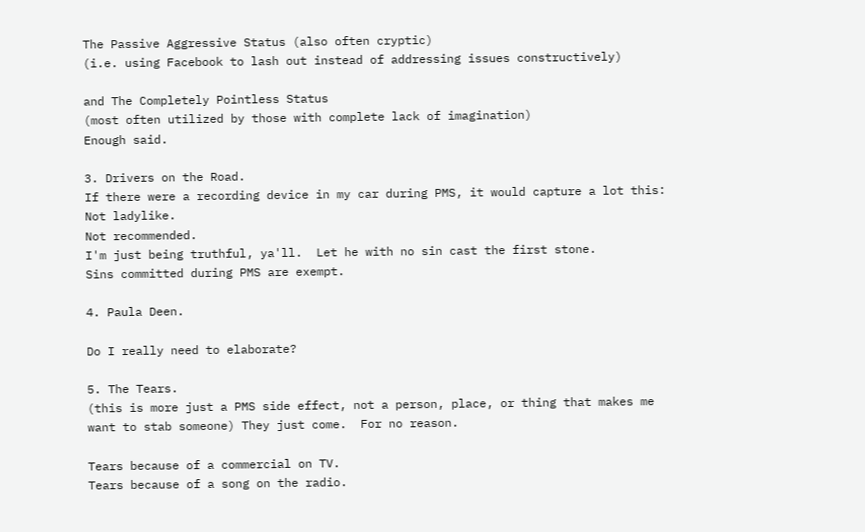The Passive Aggressive Status (also often cryptic)
(i.e. using Facebook to lash out instead of addressing issues constructively)

and The Completely Pointless Status
(most often utilized by those with complete lack of imagination)
Enough said.

3. Drivers on the Road.
If there were a recording device in my car during PMS, it would capture a lot this:
Not ladylike.
Not recommended.
I'm just being truthful, ya'll.  Let he with no sin cast the first stone.
Sins committed during PMS are exempt.

4. Paula Deen.

Do I really need to elaborate?

5. The Tears.
(this is more just a PMS side effect, not a person, place, or thing that makes me want to stab someone) They just come.  For no reason.

Tears because of a commercial on TV.
Tears because of a song on the radio.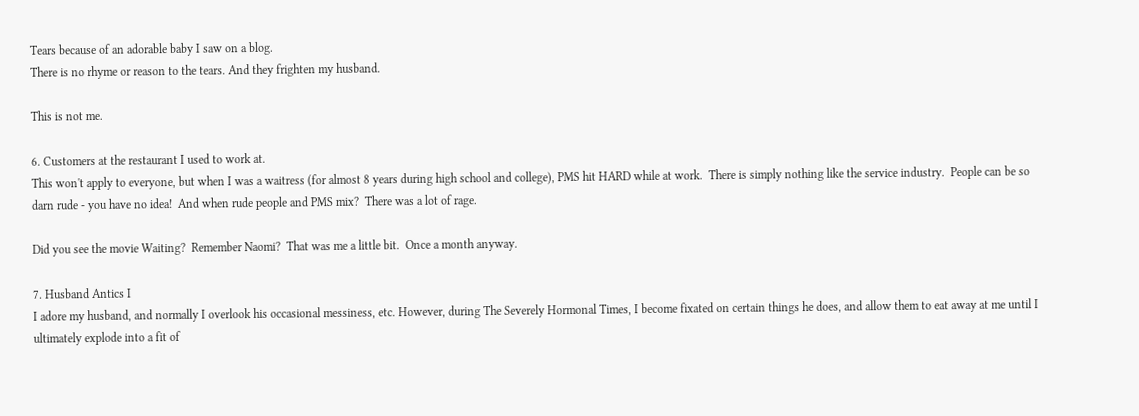Tears because of an adorable baby I saw on a blog.
There is no rhyme or reason to the tears. And they frighten my husband.

This is not me.

6. Customers at the restaurant I used to work at.
This won't apply to everyone, but when I was a waitress (for almost 8 years during high school and college), PMS hit HARD while at work.  There is simply nothing like the service industry.  People can be so darn rude - you have no idea!  And when rude people and PMS mix?  There was a lot of rage.

Did you see the movie Waiting?  Remember Naomi?  That was me a little bit.  Once a month anyway.

7. Husband Antics I
I adore my husband, and normally I overlook his occasional messiness, etc. However, during The Severely Hormonal Times, I become fixated on certain things he does, and allow them to eat away at me until I ultimately explode into a fit of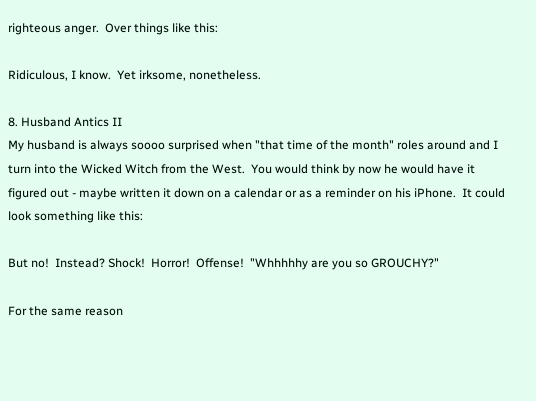righteous anger.  Over things like this:

Ridiculous, I know.  Yet irksome, nonetheless.

8. Husband Antics II
My husband is always soooo surprised when "that time of the month" roles around and I turn into the Wicked Witch from the West.  You would think by now he would have it figured out - maybe written it down on a calendar or as a reminder on his iPhone.  It could look something like this:

But no!  Instead? Shock!  Horror!  Offense!  "Whhhhhy are you so GROUCHY?"

For the same reason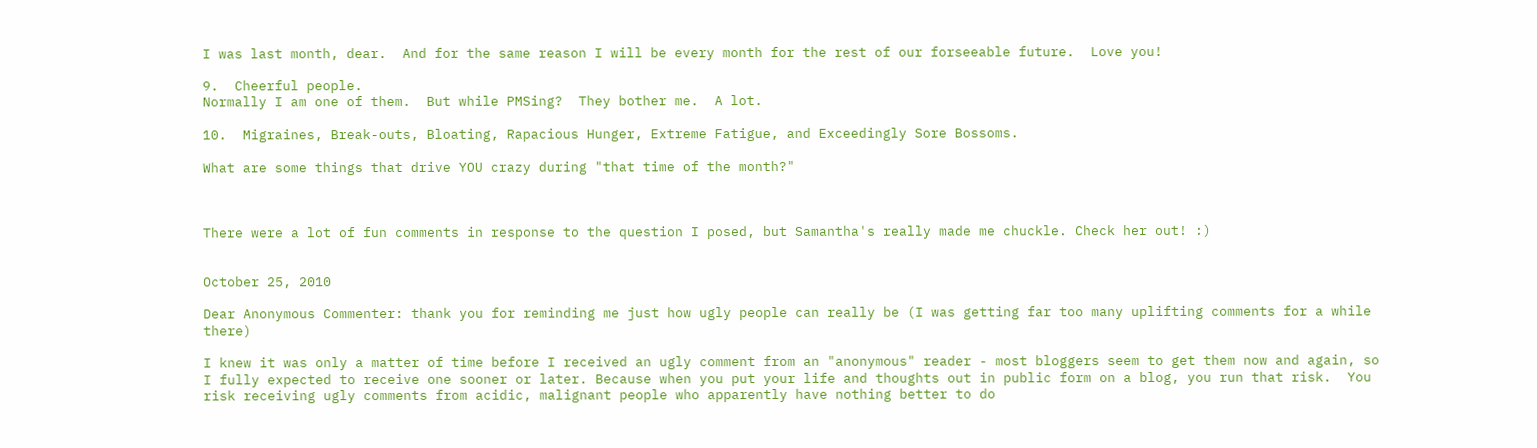I was last month, dear.  And for the same reason I will be every month for the rest of our forseeable future.  Love you!

9.  Cheerful people.
Normally I am one of them.  But while PMSing?  They bother me.  A lot.

10.  Migraines, Break-outs, Bloating, Rapacious Hunger, Extreme Fatigue, and Exceedingly Sore Bossoms.

What are some things that drive YOU crazy during "that time of the month?"



There were a lot of fun comments in response to the question I posed, but Samantha's really made me chuckle. Check her out! :)


October 25, 2010

Dear Anonymous Commenter: thank you for reminding me just how ugly people can really be (I was getting far too many uplifting comments for a while there)

I knew it was only a matter of time before I received an ugly comment from an "anonymous" reader - most bloggers seem to get them now and again, so I fully expected to receive one sooner or later. Because when you put your life and thoughts out in public form on a blog, you run that risk.  You risk receiving ugly comments from acidic, malignant people who apparently have nothing better to do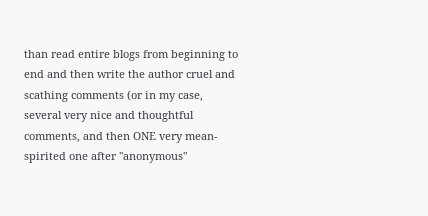than read entire blogs from beginning to end and then write the author cruel and scathing comments (or in my case, several very nice and thoughtful comments, and then ONE very mean-spirited one after "anonymous"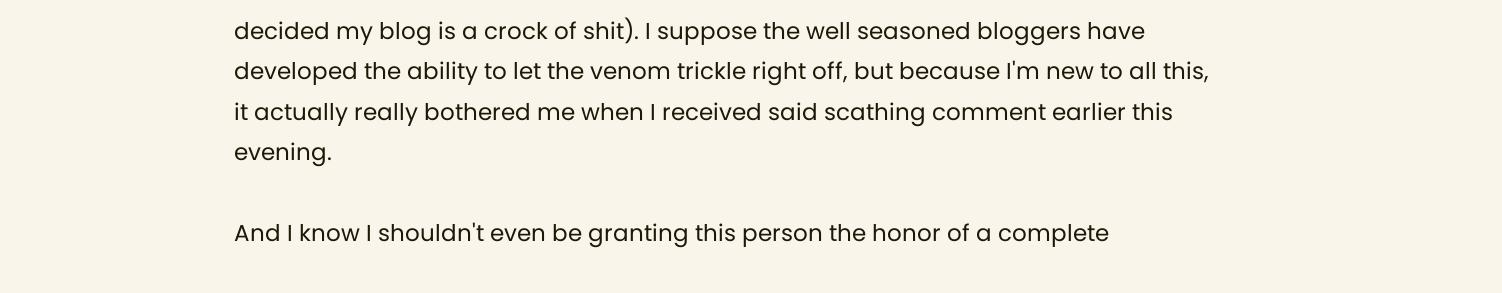decided my blog is a crock of shit). I suppose the well seasoned bloggers have developed the ability to let the venom trickle right off, but because I'm new to all this, it actually really bothered me when I received said scathing comment earlier this evening.

And I know I shouldn't even be granting this person the honor of a complete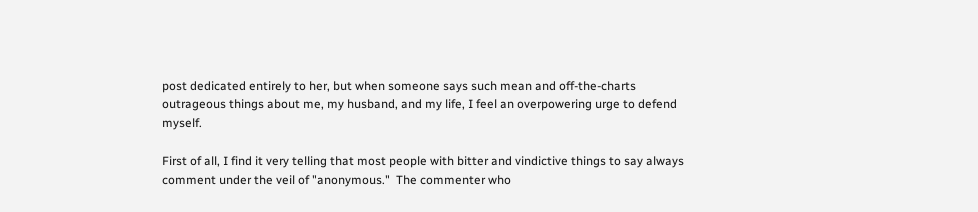post dedicated entirely to her, but when someone says such mean and off-the-charts outrageous things about me, my husband, and my life, I feel an overpowering urge to defend myself.

First of all, I find it very telling that most people with bitter and vindictive things to say always comment under the veil of "anonymous."  The commenter who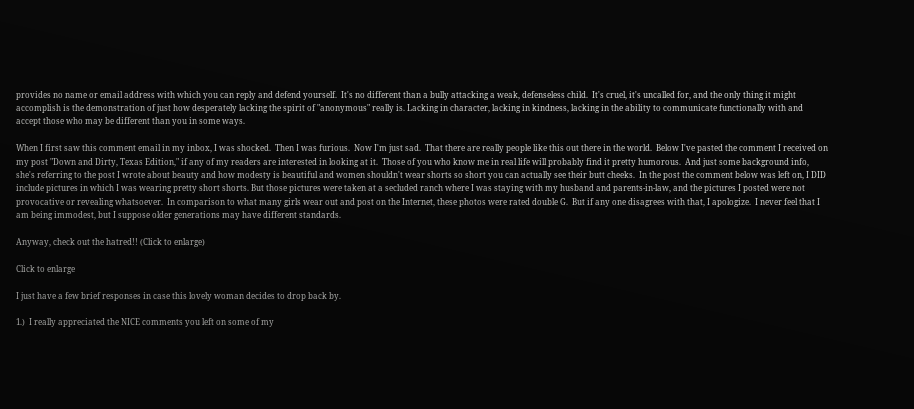provides no name or email address with which you can reply and defend yourself.  It's no different than a bully attacking a weak, defenseless child.  It's cruel, it's uncalled for, and the only thing it might accomplish is the demonstration of just how desperately lacking the spirit of "anonymous" really is. Lacking in character, lacking in kindness, lacking in the ability to communicate functionally with and accept those who may be different than you in some ways.

When I first saw this comment email in my inbox, I was shocked.  Then I was furious.  Now I'm just sad.  That there are really people like this out there in the world.  Below I've pasted the comment I received on my post "Down and Dirty, Texas Edition," if any of my readers are interested in looking at it.  Those of you who know me in real life will probably find it pretty humorous.  And just some background info, she's referring to the post I wrote about beauty and how modesty is beautiful and women shouldn't wear shorts so short you can actually see their butt cheeks.  In the post the comment below was left on, I DID include pictures in which I was wearing pretty short shorts. But those pictures were taken at a secluded ranch where I was staying with my husband and parents-in-law, and the pictures I posted were not provocative or revealing whatsoever.  In comparison to what many girls wear out and post on the Internet, these photos were rated double G.  But if any one disagrees with that, I apologize.  I never feel that I am being immodest, but I suppose older generations may have different standards.

Anyway, check out the hatred!! (Click to enlarge)

Click to enlarge

I just have a few brief responses in case this lovely woman decides to drop back by.

1.)  I really appreciated the NICE comments you left on some of my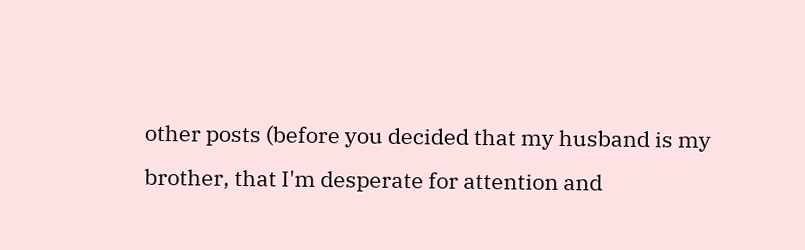other posts (before you decided that my husband is my brother, that I'm desperate for attention and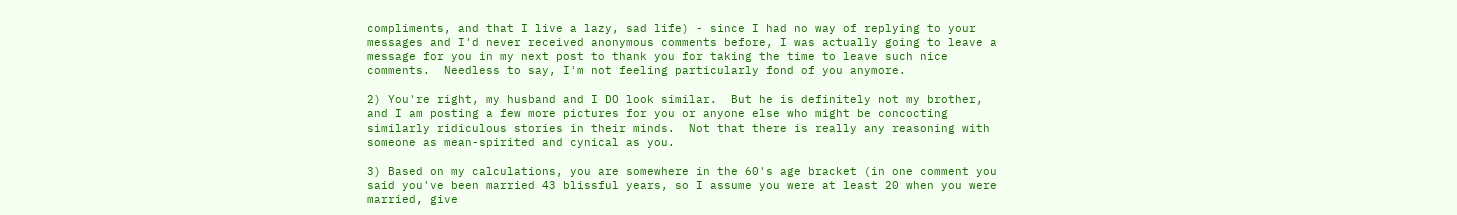compliments, and that I live a lazy, sad life) - since I had no way of replying to your messages and I'd never received anonymous comments before, I was actually going to leave a message for you in my next post to thank you for taking the time to leave such nice comments.  Needless to say, I'm not feeling particularly fond of you anymore.

2) You're right, my husband and I DO look similar.  But he is definitely not my brother, and I am posting a few more pictures for you or anyone else who might be concocting similarly ridiculous stories in their minds.  Not that there is really any reasoning with someone as mean-spirited and cynical as you.

3) Based on my calculations, you are somewhere in the 60's age bracket (in one comment you said you've been married 43 blissful years, so I assume you were at least 20 when you were married, give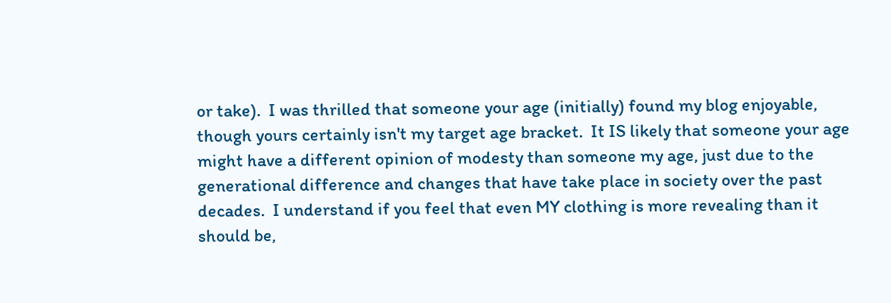or take).  I was thrilled that someone your age (initially) found my blog enjoyable, though yours certainly isn't my target age bracket.  It IS likely that someone your age might have a different opinion of modesty than someone my age, just due to the generational difference and changes that have take place in society over the past decades.  I understand if you feel that even MY clothing is more revealing than it should be,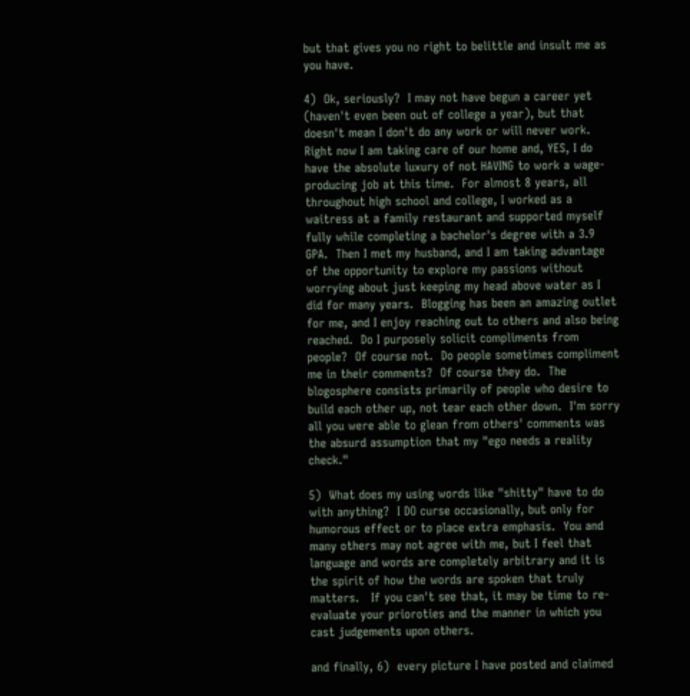but that gives you no right to belittle and insult me as you have.

4)  Ok, seriously?  I may not have begun a career yet (haven't even been out of college a year), but that doesn't mean I don't do any work or will never work.  Right now I am taking care of our home and, YES, I do have the absolute luxury of not HAVING to work a wage-producing job at this time.  For almost 8 years, all throughout high school and college, I worked as a waitress at a family restaurant and supported myself fully while completing a bachelor's degree with a 3.9 GPA.  Then I met my husband, and I am taking advantage of the opportunity to explore my passions without worrying about just keeping my head above water as I did for many years.  Blogging has been an amazing outlet for me, and I enjoy reaching out to others and also being reached.  Do I purposely solicit compliments from people?  Of course not.  Do people sometimes compliment me in their comments?  Of course they do.  The blogosphere consists primarily of people who desire to build each other up, not tear each other down.  I'm sorry all you were able to glean from others' comments was the absurd assumption that my "ego needs a reality check."

5)  What does my using words like "shitty" have to do with anything?  I DO curse occasionally, but only for humorous effect or to place extra emphasis.  You and many others may not agree with me, but I feel that language and words are completely arbitrary and it is the spirit of how the words are spoken that truly matters.   If you can't see that, it may be time to re-evaluate your prioroties and the manner in which you cast judgements upon others.

and finally, 6)  every picture I have posted and claimed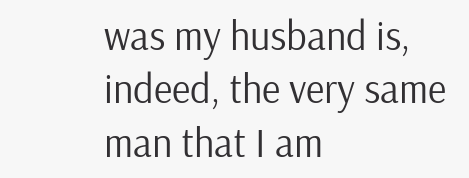was my husband is, indeed, the very same man that I am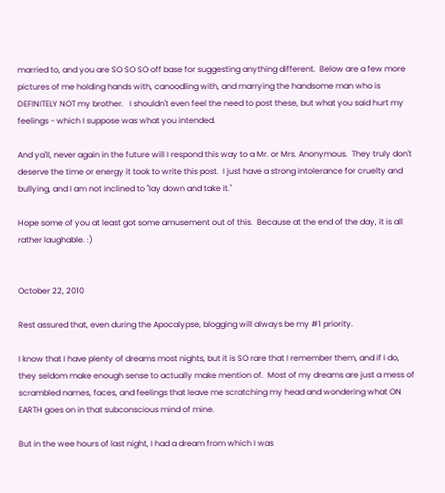married to, and you are SO SO SO off base for suggesting anything different.  Below are a few more pictures of me holding hands with, canoodling with, and marrying the handsome man who is DEFINITELY NOT my brother.   I shouldn't even feel the need to post these, but what you said hurt my feelings - which I suppose was what you intended.

And ya'll, never again in the future will I respond this way to a Mr. or Mrs. Anonymous.  They truly don't deserve the time or energy it took to write this post.  I just have a strong intolerance for cruelty and bullying, and I am not inclined to "lay down and take it."

Hope some of you at least got some amusement out of this.  Because at the end of the day, it is all rather laughable. :)


October 22, 2010

Rest assured that, even during the Apocalypse, blogging will always be my #1 priority.

I know that I have plenty of dreams most nights, but it is SO rare that I remember them, and if I do, they seldom make enough sense to actually make mention of.  Most of my dreams are just a mess of scrambled names, faces, and feelings that leave me scratching my head and wondering what ON EARTH goes on in that subconscious mind of mine.

But in the wee hours of last night, I had a dream from which I was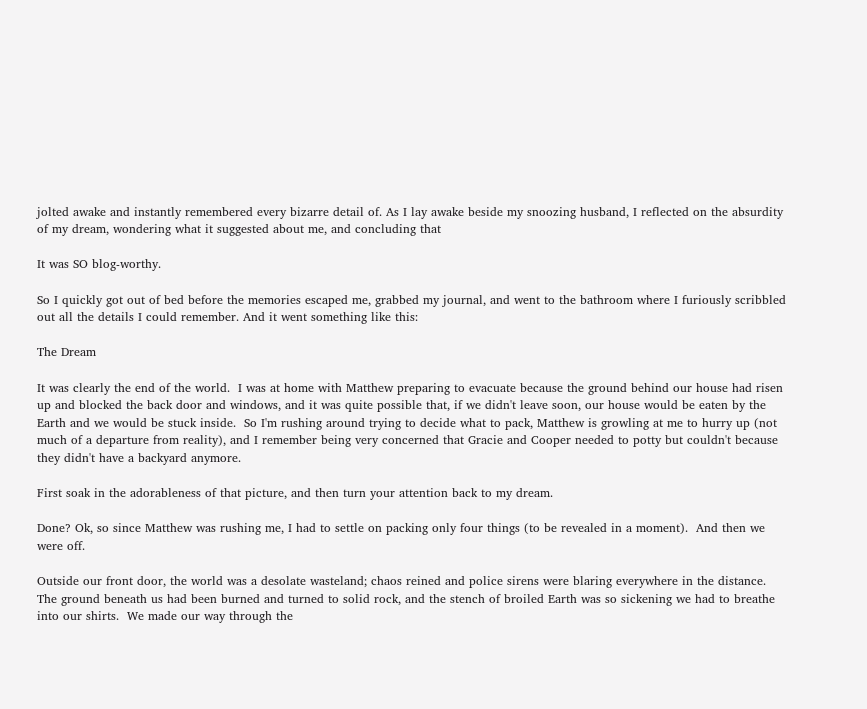jolted awake and instantly remembered every bizarre detail of. As I lay awake beside my snoozing husband, I reflected on the absurdity of my dream, wondering what it suggested about me, and concluding that

It was SO blog-worthy.

So I quickly got out of bed before the memories escaped me, grabbed my journal, and went to the bathroom where I furiously scribbled out all the details I could remember. And it went something like this:

The Dream

It was clearly the end of the world.  I was at home with Matthew preparing to evacuate because the ground behind our house had risen up and blocked the back door and windows, and it was quite possible that, if we didn't leave soon, our house would be eaten by the Earth and we would be stuck inside.  So I'm rushing around trying to decide what to pack, Matthew is growling at me to hurry up (not much of a departure from reality), and I remember being very concerned that Gracie and Cooper needed to potty but couldn't because they didn't have a backyard anymore.

First soak in the adorableness of that picture, and then turn your attention back to my dream.

Done? Ok, so since Matthew was rushing me, I had to settle on packing only four things (to be revealed in a moment).  And then we were off.

Outside our front door, the world was a desolate wasteland; chaos reined and police sirens were blaring everywhere in the distance.  The ground beneath us had been burned and turned to solid rock, and the stench of broiled Earth was so sickening we had to breathe into our shirts.  We made our way through the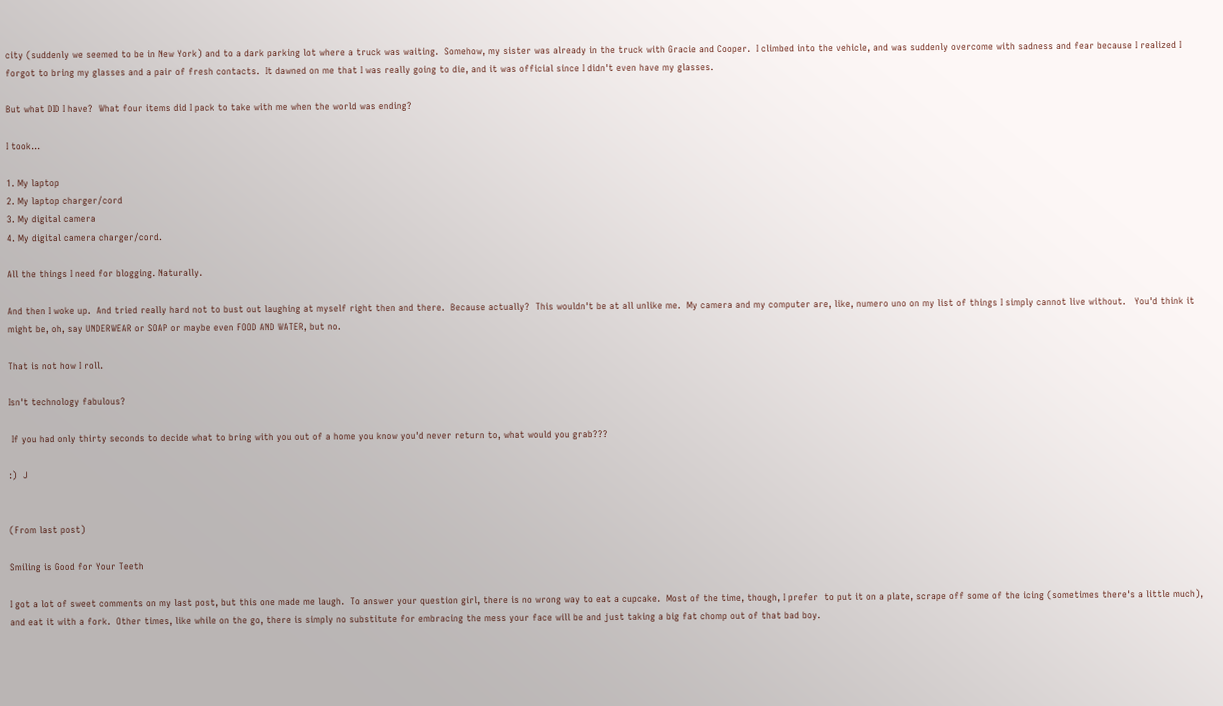city (suddenly we seemed to be in New York) and to a dark parking lot where a truck was waiting.  Somehow, my sister was already in the truck with Gracie and Cooper.  I climbed into the vehicle, and was suddenly overcome with sadness and fear because I realized I forgot to bring my glasses and a pair of fresh contacts.  It dawned on me that I was really going to die, and it was official since I didn't even have my glasses.

But what DID I have?  What four items did I pack to take with me when the world was ending?

I took...

1. My laptop
2. My laptop charger/cord
3. My digital camera
4. My digital camera charger/cord.

All the things I need for blogging. Naturally.

And then I woke up.  And tried really hard not to bust out laughing at myself right then and there.  Because actually?  This wouldn't be at all unlike me.  My camera and my computer are, like, numero uno on my list of things I simply cannot live without.   You'd think it might be, oh, say UNDERWEAR or SOAP or maybe even FOOD AND WATER, but no.

That is not how I roll.

Isn't technology fabulous?

 If you had only thirty seconds to decide what to bring with you out of a home you know you'd never return to, what would you grab???

:)  J


(From last post)

Smiling is Good for Your Teeth

I got a lot of sweet comments on my last post, but this one made me laugh.  To answer your question girl, there is no wrong way to eat a cupcake.  Most of the time, though, I prefer  to put it on a plate, scrape off some of the icing (sometimes there's a little much), and eat it with a fork.  Other times, like while on the go, there is simply no substitute for embracing the mess your face will be and just taking a big fat chomp out of that bad boy.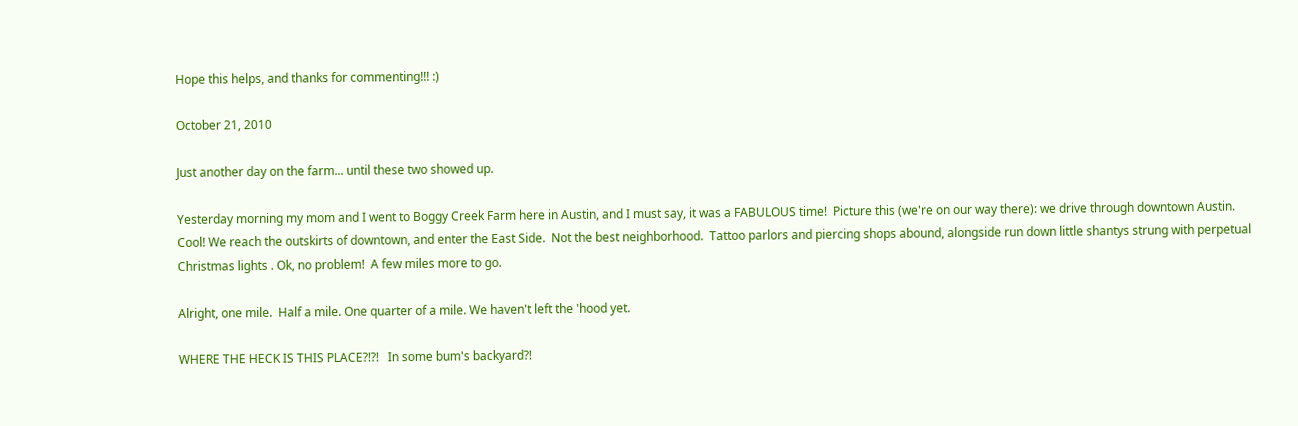Hope this helps, and thanks for commenting!!! :)

October 21, 2010

Just another day on the farm... until these two showed up.

Yesterday morning my mom and I went to Boggy Creek Farm here in Austin, and I must say, it was a FABULOUS time!  Picture this (we're on our way there): we drive through downtown Austin. Cool! We reach the outskirts of downtown, and enter the East Side.  Not the best neighborhood.  Tattoo parlors and piercing shops abound, alongside run down little shantys strung with perpetual Christmas lights . Ok, no problem!  A few miles more to go.

Alright, one mile.  Half a mile. One quarter of a mile. We haven't left the 'hood yet.

WHERE THE HECK IS THIS PLACE?!?!   In some bum's backyard?!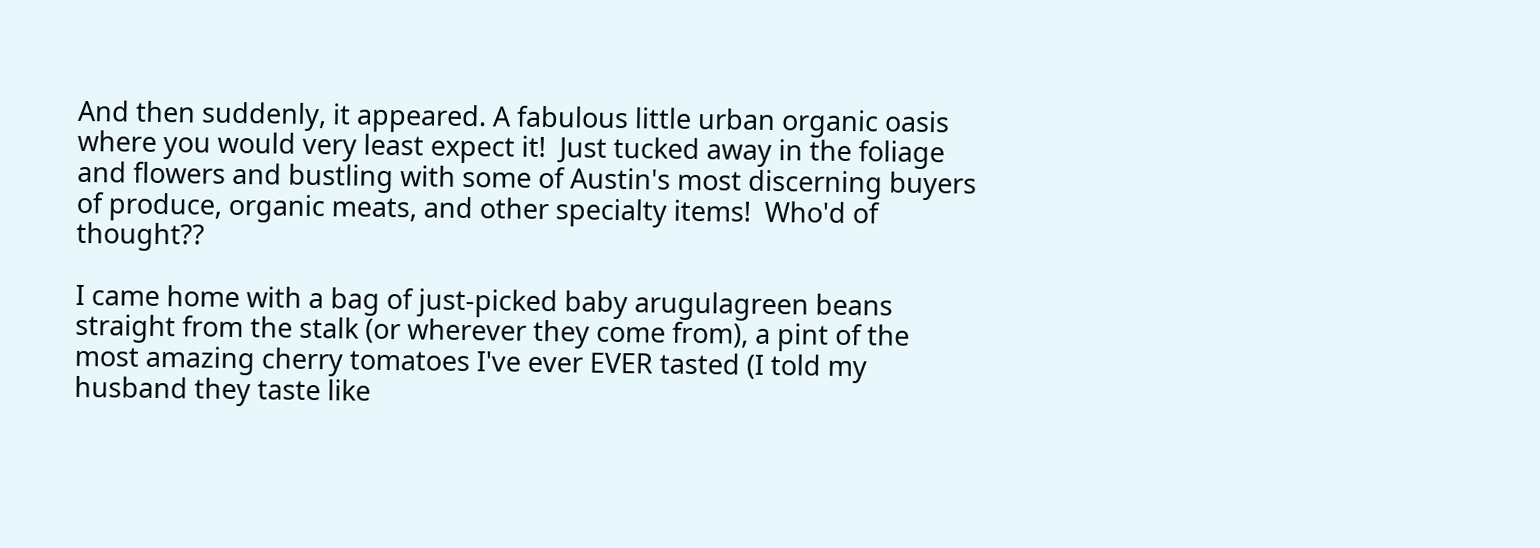And then suddenly, it appeared. A fabulous little urban organic oasis where you would very least expect it!  Just tucked away in the foliage and flowers and bustling with some of Austin's most discerning buyers of produce, organic meats, and other specialty items!  Who'd of thought??

I came home with a bag of just-picked baby arugulagreen beans straight from the stalk (or wherever they come from), a pint of the most amazing cherry tomatoes I've ever EVER tasted (I told my husband they taste like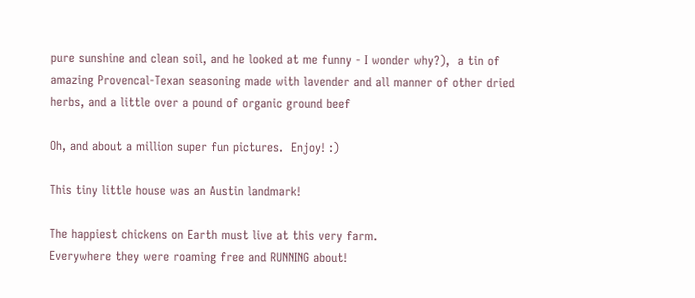pure sunshine and clean soil, and he looked at me funny - I wonder why?),  a tin of amazing Provencal-Texan seasoning made with lavender and all manner of other dried herbs, and a little over a pound of organic ground beef

Oh, and about a million super fun pictures.  Enjoy! :)

This tiny little house was an Austin landmark!

The happiest chickens on Earth must live at this very farm.
Everywhere they were roaming free and RUNNING about!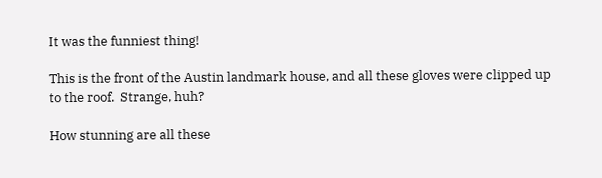It was the funniest thing!

This is the front of the Austin landmark house, and all these gloves were clipped up to the roof.  Strange, huh?

How stunning are all these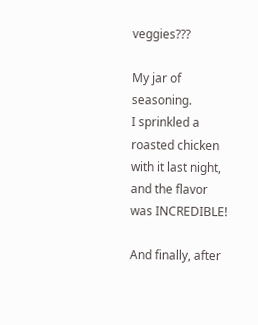veggies???

My jar of seasoning.
I sprinkled a roasted chicken with it last night, and the flavor was INCREDIBLE!

And finally, after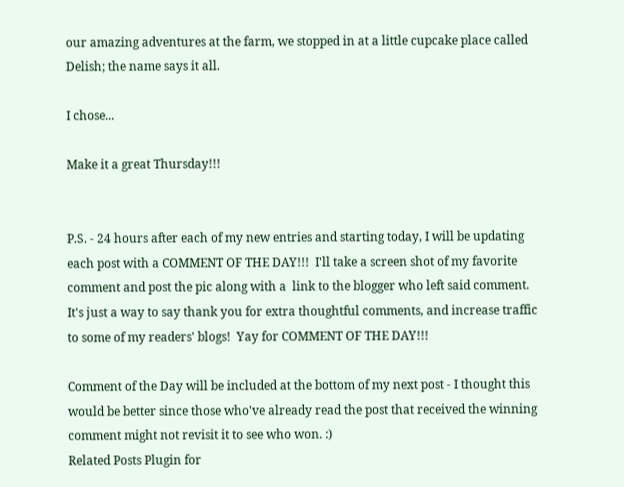our amazing adventures at the farm, we stopped in at a little cupcake place called Delish; the name says it all.

I chose...

Make it a great Thursday!!!


P.S. - 24 hours after each of my new entries and starting today, I will be updating each post with a COMMENT OF THE DAY!!!  I'll take a screen shot of my favorite comment and post the pic along with a  link to the blogger who left said comment.  It's just a way to say thank you for extra thoughtful comments, and increase traffic to some of my readers' blogs!  Yay for COMMENT OF THE DAY!!!

Comment of the Day will be included at the bottom of my next post - I thought this would be better since those who've already read the post that received the winning comment might not revisit it to see who won. :)
Related Posts Plugin for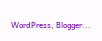WordPress, Blogger...